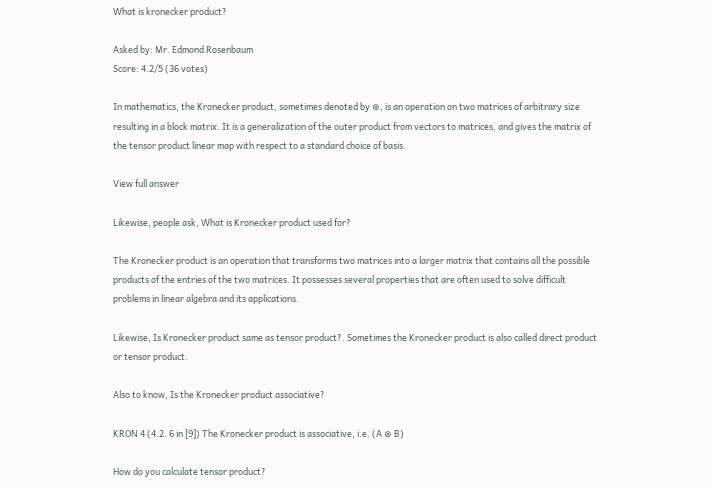What is kronecker product?

Asked by: Mr. Edmond Rosenbaum
Score: 4.2/5 (36 votes)

In mathematics, the Kronecker product, sometimes denoted by ⊗, is an operation on two matrices of arbitrary size resulting in a block matrix. It is a generalization of the outer product from vectors to matrices, and gives the matrix of the tensor product linear map with respect to a standard choice of basis.

View full answer

Likewise, people ask, What is Kronecker product used for?

The Kronecker product is an operation that transforms two matrices into a larger matrix that contains all the possible products of the entries of the two matrices. It possesses several properties that are often used to solve difficult problems in linear algebra and its applications.

Likewise, Is Kronecker product same as tensor product?. Sometimes the Kronecker product is also called direct product or tensor product.

Also to know, Is the Kronecker product associative?

KRON 4 (4.2. 6 in [9]) The Kronecker product is associative, i.e. (A ⊗ B)

How do you calculate tensor product?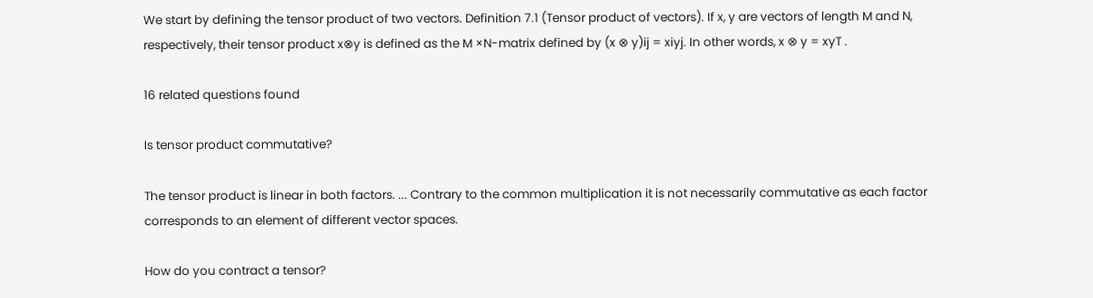We start by defining the tensor product of two vectors. Definition 7.1 (Tensor product of vectors). If x, y are vectors of length M and N, respectively, their tensor product x⊗y is defined as the M ×N-matrix defined by (x ⊗ y)ij = xiyj. In other words, x ⊗ y = xyT .

16 related questions found

Is tensor product commutative?

The tensor product is linear in both factors. ... Contrary to the common multiplication it is not necessarily commutative as each factor corresponds to an element of different vector spaces.

How do you contract a tensor?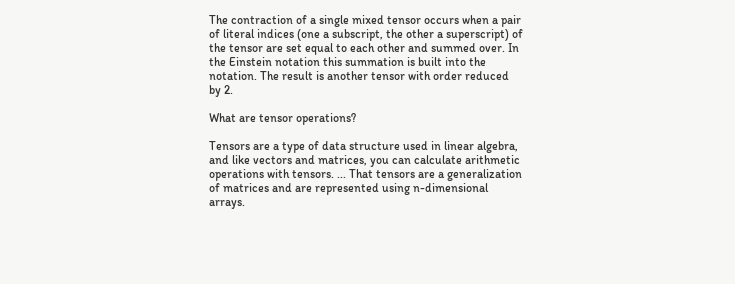The contraction of a single mixed tensor occurs when a pair of literal indices (one a subscript, the other a superscript) of the tensor are set equal to each other and summed over. In the Einstein notation this summation is built into the notation. The result is another tensor with order reduced by 2.

What are tensor operations?

Tensors are a type of data structure used in linear algebra, and like vectors and matrices, you can calculate arithmetic operations with tensors. ... That tensors are a generalization of matrices and are represented using n-dimensional arrays.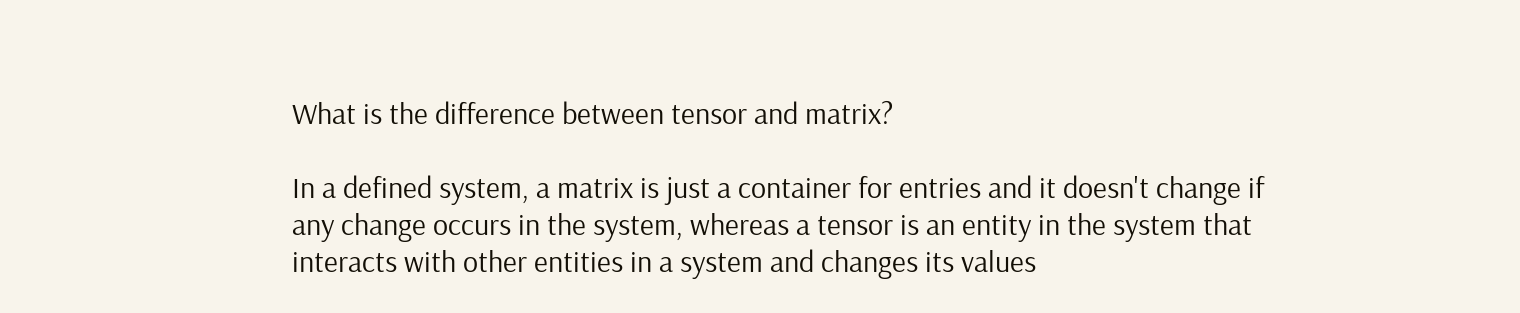What is the difference between tensor and matrix?

In a defined system, a matrix is just a container for entries and it doesn't change if any change occurs in the system, whereas a tensor is an entity in the system that interacts with other entities in a system and changes its values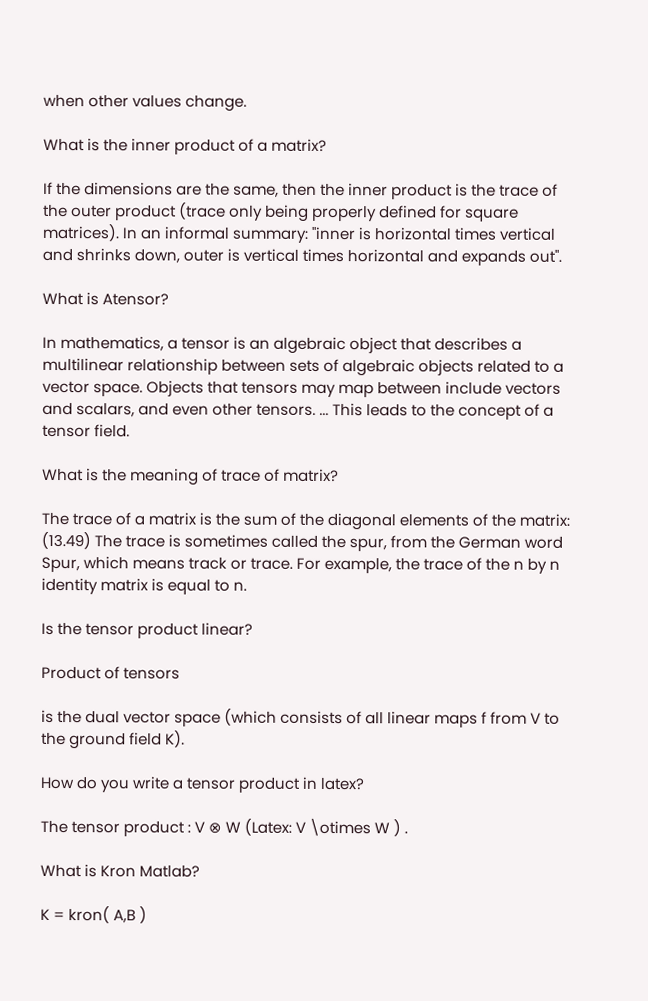when other values change.

What is the inner product of a matrix?

If the dimensions are the same, then the inner product is the trace of the outer product (trace only being properly defined for square matrices). In an informal summary: "inner is horizontal times vertical and shrinks down, outer is vertical times horizontal and expands out".

What is Atensor?

In mathematics, a tensor is an algebraic object that describes a multilinear relationship between sets of algebraic objects related to a vector space. Objects that tensors may map between include vectors and scalars, and even other tensors. ... This leads to the concept of a tensor field.

What is the meaning of trace of matrix?

The trace of a matrix is the sum of the diagonal elements of the matrix: (13.49) The trace is sometimes called the spur, from the German word Spur, which means track or trace. For example, the trace of the n by n identity matrix is equal to n.

Is the tensor product linear?

Product of tensors

is the dual vector space (which consists of all linear maps f from V to the ground field K).

How do you write a tensor product in latex?

The tensor product : V ⊗ W (Latex: V \otimes W ) .

What is Kron Matlab?

K = kron( A,B )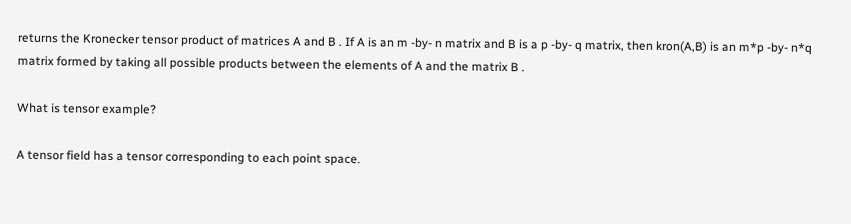returns the Kronecker tensor product of matrices A and B . If A is an m -by- n matrix and B is a p -by- q matrix, then kron(A,B) is an m*p -by- n*q matrix formed by taking all possible products between the elements of A and the matrix B .

What is tensor example?

A tensor field has a tensor corresponding to each point space.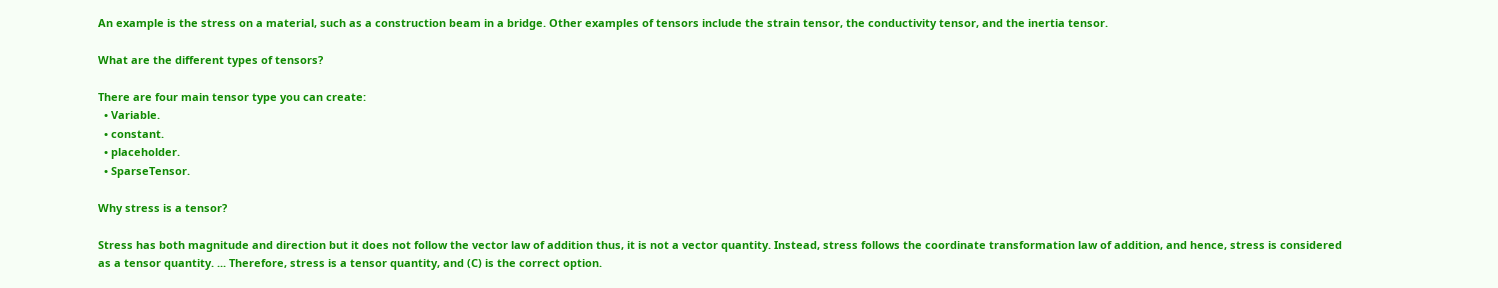An example is the stress on a material, such as a construction beam in a bridge. Other examples of tensors include the strain tensor, the conductivity tensor, and the inertia tensor.

What are the different types of tensors?

There are four main tensor type you can create:
  • Variable.
  • constant.
  • placeholder.
  • SparseTensor.

Why stress is a tensor?

Stress has both magnitude and direction but it does not follow the vector law of addition thus, it is not a vector quantity. Instead, stress follows the coordinate transformation law of addition, and hence, stress is considered as a tensor quantity. ... Therefore, stress is a tensor quantity, and (C) is the correct option.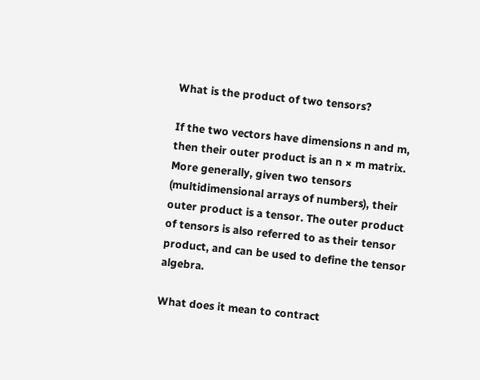What is the product of two tensors?

If the two vectors have dimensions n and m, then their outer product is an n × m matrix. More generally, given two tensors (multidimensional arrays of numbers), their outer product is a tensor. The outer product of tensors is also referred to as their tensor product, and can be used to define the tensor algebra.

What does it mean to contract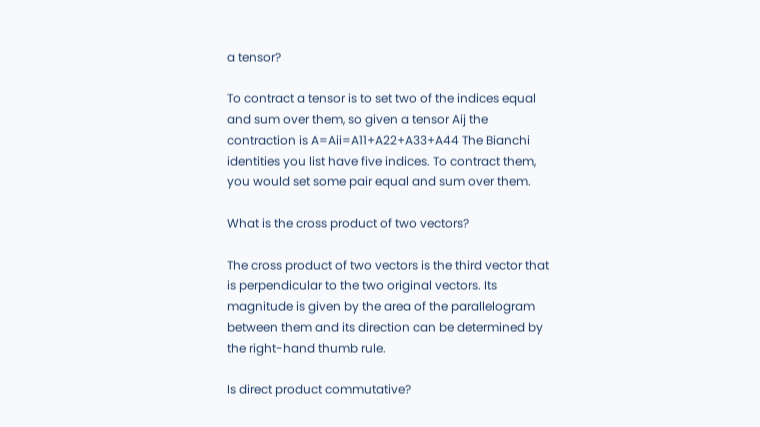a tensor?

To contract a tensor is to set two of the indices equal and sum over them, so given a tensor Aij the contraction is A=Aii=A11+A22+A33+A44 The Bianchi identities you list have five indices. To contract them, you would set some pair equal and sum over them.

What is the cross product of two vectors?

The cross product of two vectors is the third vector that is perpendicular to the two original vectors. Its magnitude is given by the area of the parallelogram between them and its direction can be determined by the right-hand thumb rule.

Is direct product commutative?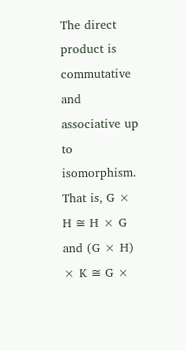The direct product is commutative and associative up to isomorphism. That is, G × H ≅ H × G and (G × H) × K ≅ G ×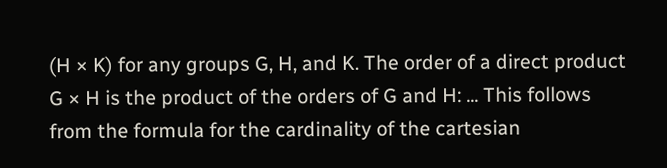(H × K) for any groups G, H, and K. The order of a direct product G × H is the product of the orders of G and H: ... This follows from the formula for the cardinality of the cartesian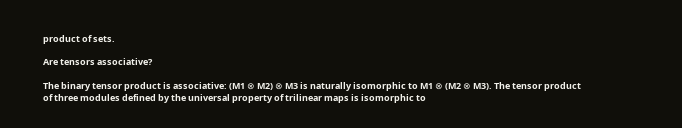product of sets.

Are tensors associative?

The binary tensor product is associative: (M1 ⊗ M2) ⊗ M3 is naturally isomorphic to M1 ⊗ (M2 ⊗ M3). The tensor product of three modules defined by the universal property of trilinear maps is isomorphic to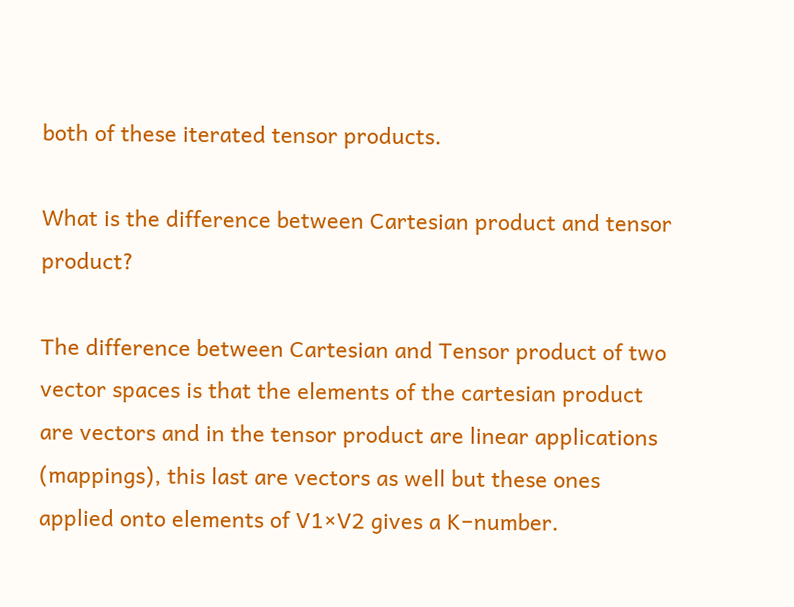both of these iterated tensor products.

What is the difference between Cartesian product and tensor product?

The difference between Cartesian and Tensor product of two vector spaces is that the elements of the cartesian product are vectors and in the tensor product are linear applications (mappings), this last are vectors as well but these ones applied onto elements of V1×V2 gives a K−number.